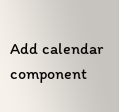Add calendar component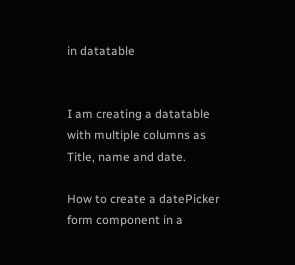in datatable


I am creating a datatable with multiple columns as Title, name and date.

How to create a datePicker form component in a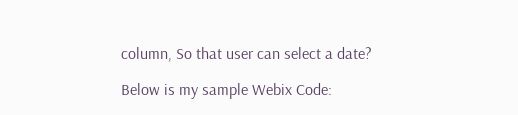column, So that user can select a date?

Below is my sample Webix Code: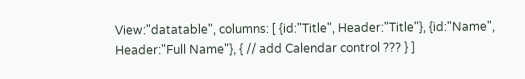View:"datatable", columns: [ {id:"Title", Header:"Title"}, {id:"Name", Header:"Full Name"}, { // add Calendar control ??? } ]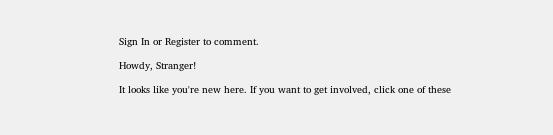Sign In or Register to comment.

Howdy, Stranger!

It looks like you're new here. If you want to get involved, click one of these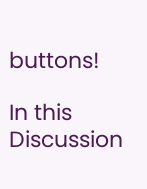buttons!

In this Discussion